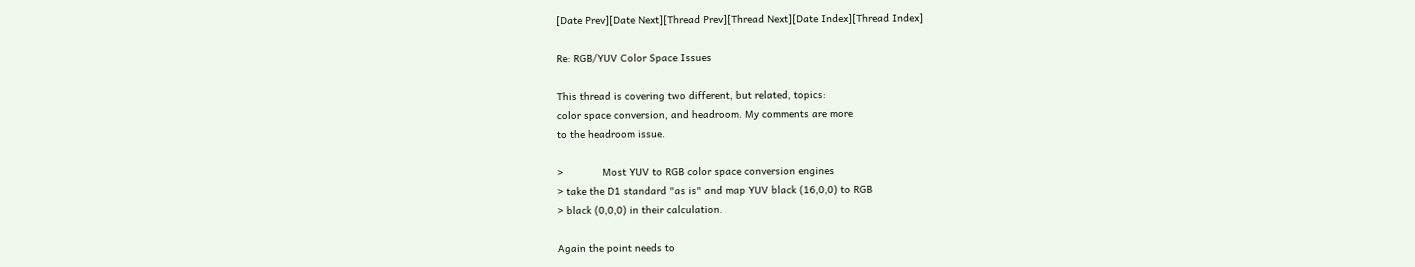[Date Prev][Date Next][Thread Prev][Thread Next][Date Index][Thread Index]

Re: RGB/YUV Color Space Issues

This thread is covering two different, but related, topics:
color space conversion, and headroom. My comments are more
to the headroom issue.

>             Most YUV to RGB color space conversion engines
> take the D1 standard "as is" and map YUV black (16,0,0) to RGB
> black (0,0,0) in their calculation.

Again the point needs to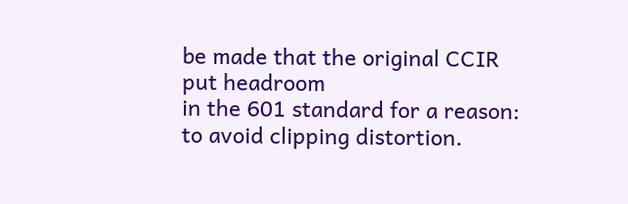be made that the original CCIR put headroom
in the 601 standard for a reason: to avoid clipping distortion.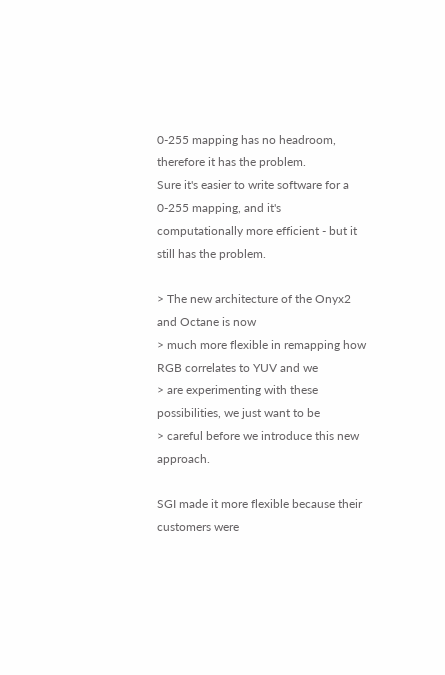0-255 mapping has no headroom, therefore it has the problem.
Sure it's easier to write software for a 0-255 mapping, and it's
computationally more efficient - but it still has the problem.

> The new architecture of the Onyx2 and Octane is now
> much more flexible in remapping how RGB correlates to YUV and we
> are experimenting with these possibilities, we just want to be
> careful before we introduce this new approach.

SGI made it more flexible because their customers were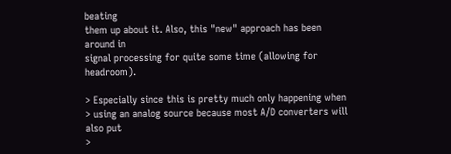beating
them up about it. Also, this "new" approach has been around in
signal processing for quite some time (allowing for headroom).

> Especially since this is pretty much only happening when
> using an analog source because most A/D converters will also put
>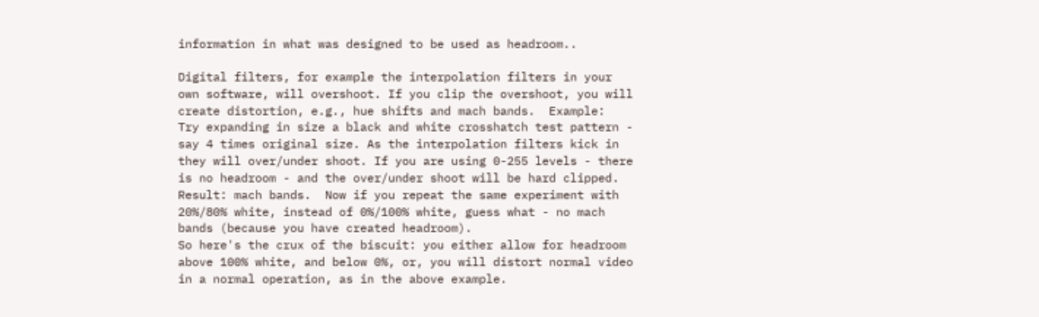information in what was designed to be used as headroom..

Digital filters, for example the interpolation filters in your
own software, will overshoot. If you clip the overshoot, you will
create distortion, e.g., hue shifts and mach bands.  Example:
Try expanding in size a black and white crosshatch test pattern -
say 4 times original size. As the interpolation filters kick in
they will over/under shoot. If you are using 0-255 levels - there
is no headroom - and the over/under shoot will be hard clipped.
Result: mach bands.  Now if you repeat the same experiment with
20%/80% white, instead of 0%/100% white, guess what - no mach
bands (because you have created headroom).
So here's the crux of the biscuit: you either allow for headroom
above 100% white, and below 0%, or, you will distort normal video
in a normal operation, as in the above example.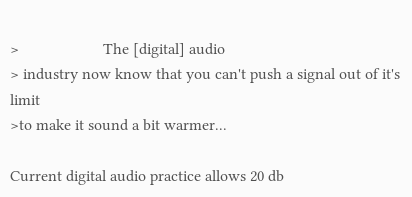>                     The [digital] audio
> industry now know that you can't push a signal out of it's limit
>to make it sound a bit warmer...

Current digital audio practice allows 20 db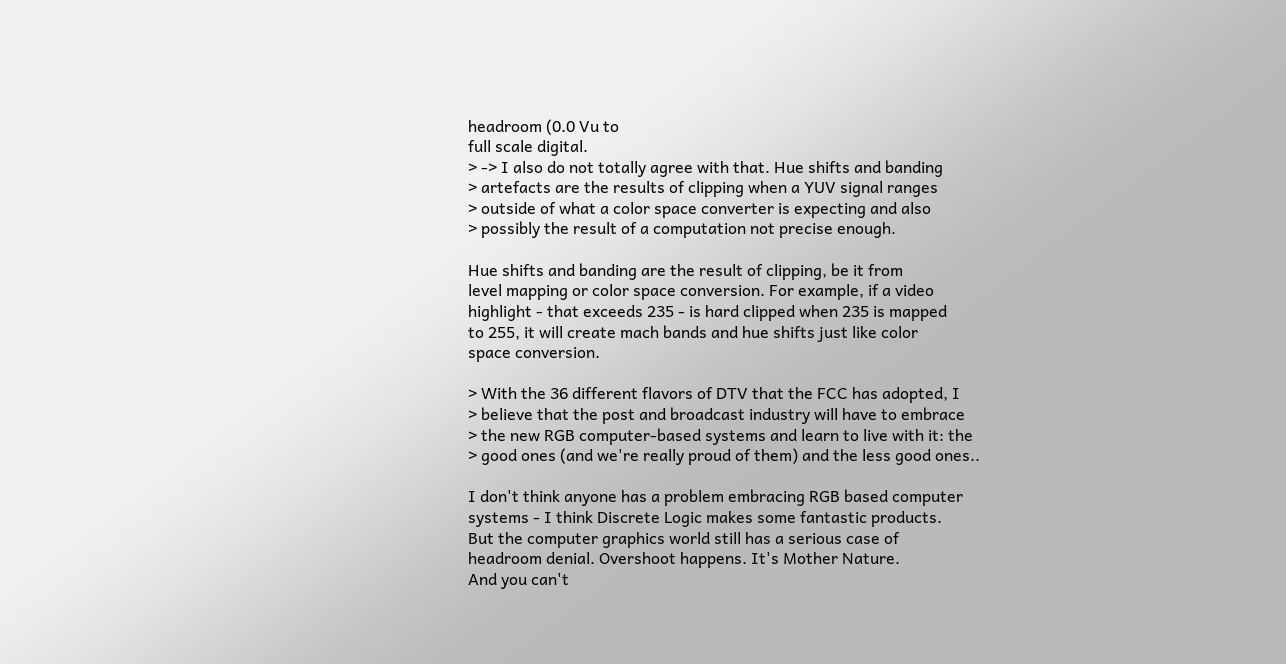headroom (0.0 Vu to
full scale digital.
> -> I also do not totally agree with that. Hue shifts and banding
> artefacts are the results of clipping when a YUV signal ranges
> outside of what a color space converter is expecting and also
> possibly the result of a computation not precise enough.

Hue shifts and banding are the result of clipping, be it from
level mapping or color space conversion. For example, if a video
highlight - that exceeds 235 - is hard clipped when 235 is mapped
to 255, it will create mach bands and hue shifts just like color
space conversion.

> With the 36 different flavors of DTV that the FCC has adopted, I
> believe that the post and broadcast industry will have to embrace
> the new RGB computer-based systems and learn to live with it: the
> good ones (and we're really proud of them) and the less good ones..

I don't think anyone has a problem embracing RGB based computer
systems - I think Discrete Logic makes some fantastic products.
But the computer graphics world still has a serious case of
headroom denial. Overshoot happens. It's Mother Nature.
And you can't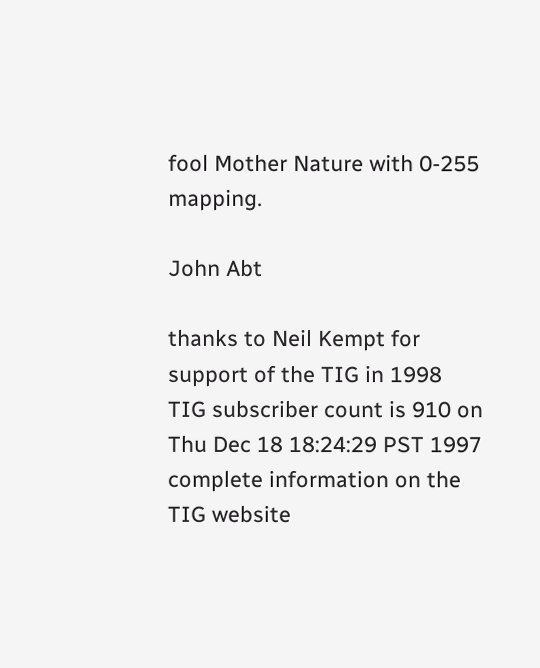fool Mother Nature with 0-255 mapping.

John Abt

thanks to Neil Kempt for support of the TIG in 1998
TIG subscriber count is 910 on Thu Dec 18 18:24:29 PST 1997
complete information on the TIG website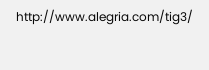http://www.alegria.com/tig3/